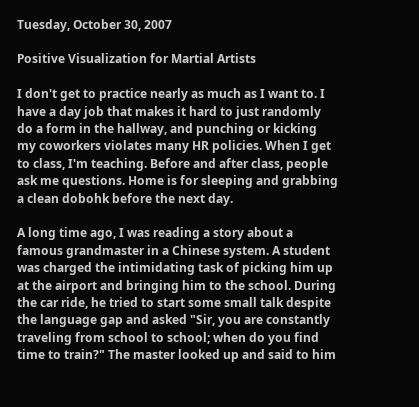Tuesday, October 30, 2007

Positive Visualization for Martial Artists

I don't get to practice nearly as much as I want to. I have a day job that makes it hard to just randomly do a form in the hallway, and punching or kicking my coworkers violates many HR policies. When I get to class, I'm teaching. Before and after class, people ask me questions. Home is for sleeping and grabbing a clean dobohk before the next day.

A long time ago, I was reading a story about a famous grandmaster in a Chinese system. A student was charged the intimidating task of picking him up at the airport and bringing him to the school. During the car ride, he tried to start some small talk despite the language gap and asked "Sir, you are constantly traveling from school to school; when do you find time to train?" The master looked up and said to him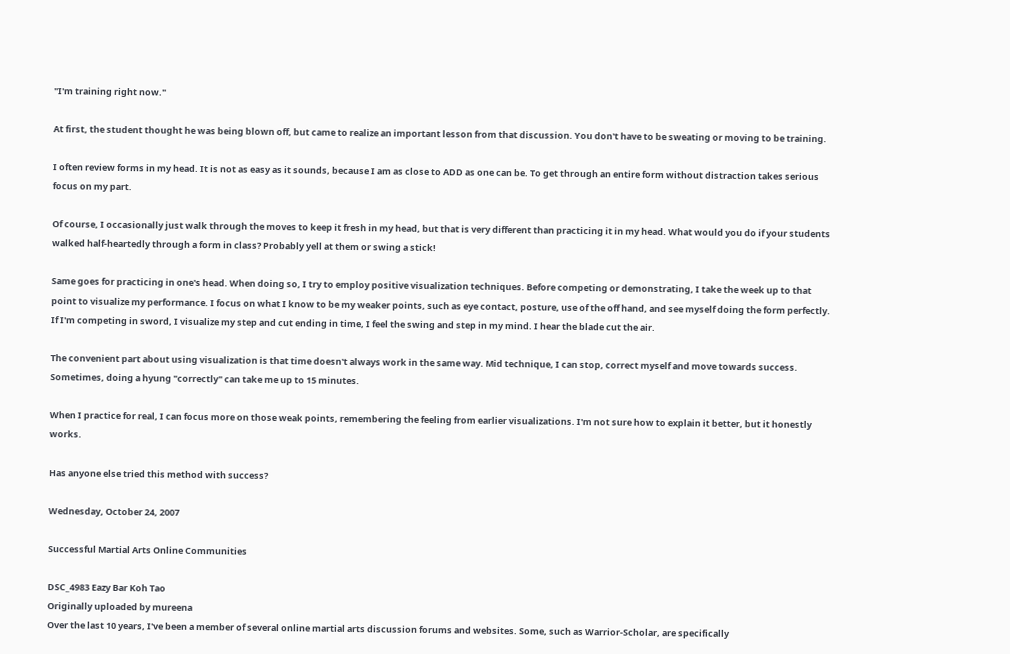"I'm training right now."

At first, the student thought he was being blown off, but came to realize an important lesson from that discussion. You don't have to be sweating or moving to be training.

I often review forms in my head. It is not as easy as it sounds, because I am as close to ADD as one can be. To get through an entire form without distraction takes serious focus on my part.

Of course, I occasionally just walk through the moves to keep it fresh in my head, but that is very different than practicing it in my head. What would you do if your students walked half-heartedly through a form in class? Probably yell at them or swing a stick!

Same goes for practicing in one's head. When doing so, I try to employ positive visualization techniques. Before competing or demonstrating, I take the week up to that point to visualize my performance. I focus on what I know to be my weaker points, such as eye contact, posture, use of the off hand, and see myself doing the form perfectly. If I'm competing in sword, I visualize my step and cut ending in time, I feel the swing and step in my mind. I hear the blade cut the air.

The convenient part about using visualization is that time doesn't always work in the same way. Mid technique, I can stop, correct myself and move towards success. Sometimes, doing a hyung "correctly" can take me up to 15 minutes.

When I practice for real, I can focus more on those weak points, remembering the feeling from earlier visualizations. I'm not sure how to explain it better, but it honestly works.

Has anyone else tried this method with success?

Wednesday, October 24, 2007

Successful Martial Arts Online Communities

DSC_4983 Eazy Bar Koh Tao
Originally uploaded by mureena
Over the last 10 years, I've been a member of several online martial arts discussion forums and websites. Some, such as Warrior-Scholar, are specifically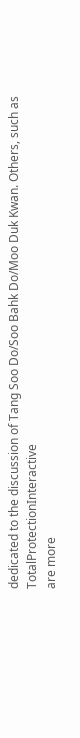dedicated to the discussion of Tang Soo Do/Soo Bahk Do/Moo Duk Kwan. Others, such as TotalProtectionInteractive
are more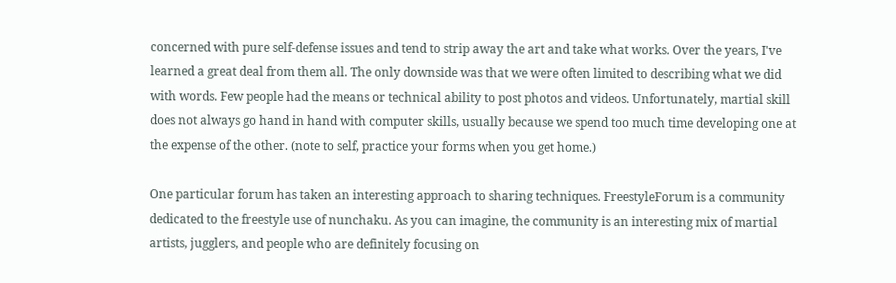concerned with pure self-defense issues and tend to strip away the art and take what works. Over the years, I've learned a great deal from them all. The only downside was that we were often limited to describing what we did with words. Few people had the means or technical ability to post photos and videos. Unfortunately, martial skill does not always go hand in hand with computer skills, usually because we spend too much time developing one at the expense of the other. (note to self, practice your forms when you get home.)

One particular forum has taken an interesting approach to sharing techniques. FreestyleForum is a community dedicated to the freestyle use of nunchaku. As you can imagine, the community is an interesting mix of martial artists, jugglers, and people who are definitely focusing on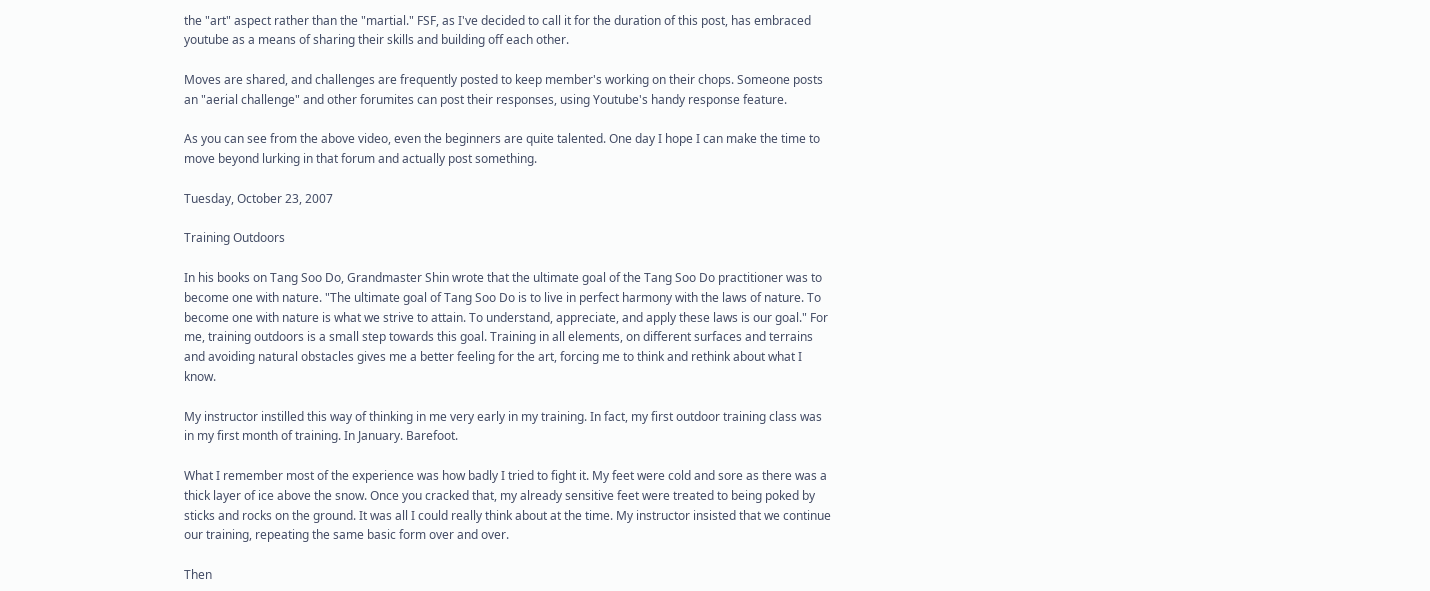the "art" aspect rather than the "martial." FSF, as I've decided to call it for the duration of this post, has embraced youtube as a means of sharing their skills and building off each other.

Moves are shared, and challenges are frequently posted to keep member's working on their chops. Someone posts an "aerial challenge" and other forumites can post their responses, using Youtube's handy response feature.

As you can see from the above video, even the beginners are quite talented. One day I hope I can make the time to move beyond lurking in that forum and actually post something.

Tuesday, October 23, 2007

Training Outdoors

In his books on Tang Soo Do, Grandmaster Shin wrote that the ultimate goal of the Tang Soo Do practitioner was to become one with nature. "The ultimate goal of Tang Soo Do is to live in perfect harmony with the laws of nature. To become one with nature is what we strive to attain. To understand, appreciate, and apply these laws is our goal." For me, training outdoors is a small step towards this goal. Training in all elements, on different surfaces and terrains and avoiding natural obstacles gives me a better feeling for the art, forcing me to think and rethink about what I know.

My instructor instilled this way of thinking in me very early in my training. In fact, my first outdoor training class was in my first month of training. In January. Barefoot.

What I remember most of the experience was how badly I tried to fight it. My feet were cold and sore as there was a thick layer of ice above the snow. Once you cracked that, my already sensitive feet were treated to being poked by sticks and rocks on the ground. It was all I could really think about at the time. My instructor insisted that we continue our training, repeating the same basic form over and over.

Then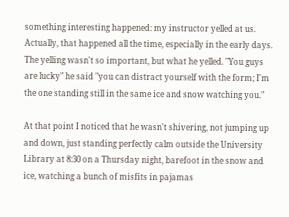something interesting happened: my instructor yelled at us. Actually, that happened all the time, especially in the early days. The yelling wasn't so important, but what he yelled. "You guys are lucky" he said "you can distract yourself with the form; I'm the one standing still in the same ice and snow watching you."

At that point I noticed that he wasn't shivering, not jumping up and down, just standing perfectly calm outside the University Library at 8:30 on a Thursday night, barefoot in the snow and ice, watching a bunch of misfits in pajamas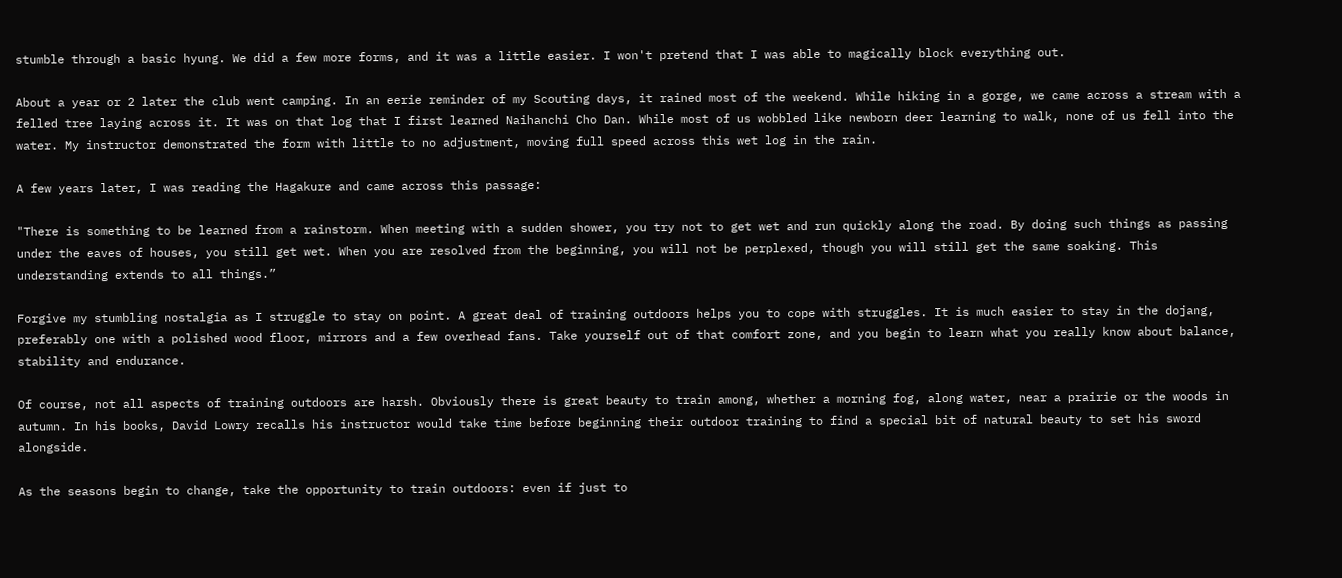stumble through a basic hyung. We did a few more forms, and it was a little easier. I won't pretend that I was able to magically block everything out.

About a year or 2 later the club went camping. In an eerie reminder of my Scouting days, it rained most of the weekend. While hiking in a gorge, we came across a stream with a felled tree laying across it. It was on that log that I first learned Naihanchi Cho Dan. While most of us wobbled like newborn deer learning to walk, none of us fell into the water. My instructor demonstrated the form with little to no adjustment, moving full speed across this wet log in the rain.

A few years later, I was reading the Hagakure and came across this passage:

"There is something to be learned from a rainstorm. When meeting with a sudden shower, you try not to get wet and run quickly along the road. By doing such things as passing under the eaves of houses, you still get wet. When you are resolved from the beginning, you will not be perplexed, though you will still get the same soaking. This understanding extends to all things.”

Forgive my stumbling nostalgia as I struggle to stay on point. A great deal of training outdoors helps you to cope with struggles. It is much easier to stay in the dojang, preferably one with a polished wood floor, mirrors and a few overhead fans. Take yourself out of that comfort zone, and you begin to learn what you really know about balance, stability and endurance.

Of course, not all aspects of training outdoors are harsh. Obviously there is great beauty to train among, whether a morning fog, along water, near a prairie or the woods in autumn. In his books, David Lowry recalls his instructor would take time before beginning their outdoor training to find a special bit of natural beauty to set his sword alongside.

As the seasons begin to change, take the opportunity to train outdoors: even if just to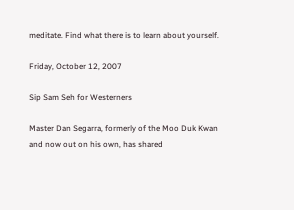meditate. Find what there is to learn about yourself.

Friday, October 12, 2007

Sip Sam Seh for Westerners

Master Dan Segarra, formerly of the Moo Duk Kwan and now out on his own, has shared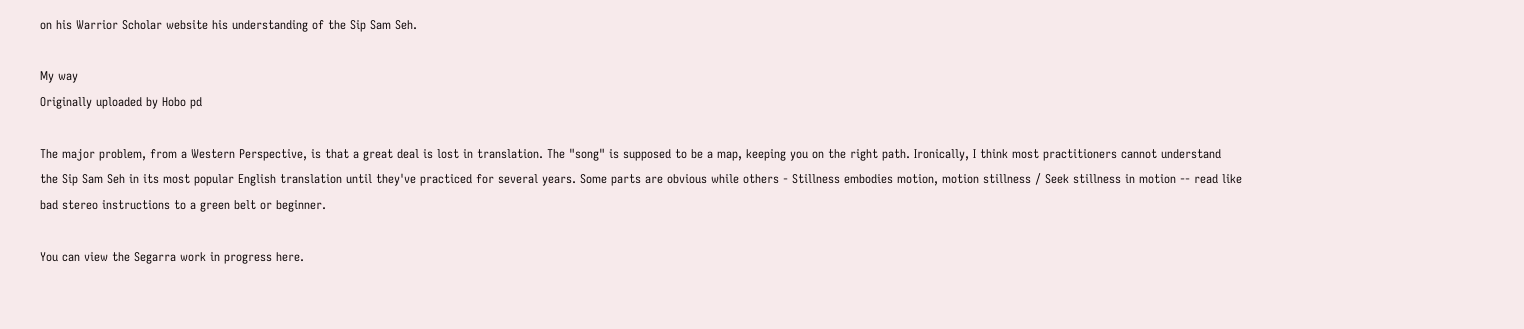on his Warrior Scholar website his understanding of the Sip Sam Seh.

My way
Originally uploaded by Hobo pd

The major problem, from a Western Perspective, is that a great deal is lost in translation. The "song" is supposed to be a map, keeping you on the right path. Ironically, I think most practitioners cannot understand the Sip Sam Seh in its most popular English translation until they've practiced for several years. Some parts are obvious while others - Stillness embodies motion, motion stillness / Seek stillness in motion -- read like bad stereo instructions to a green belt or beginner.

You can view the Segarra work in progress here.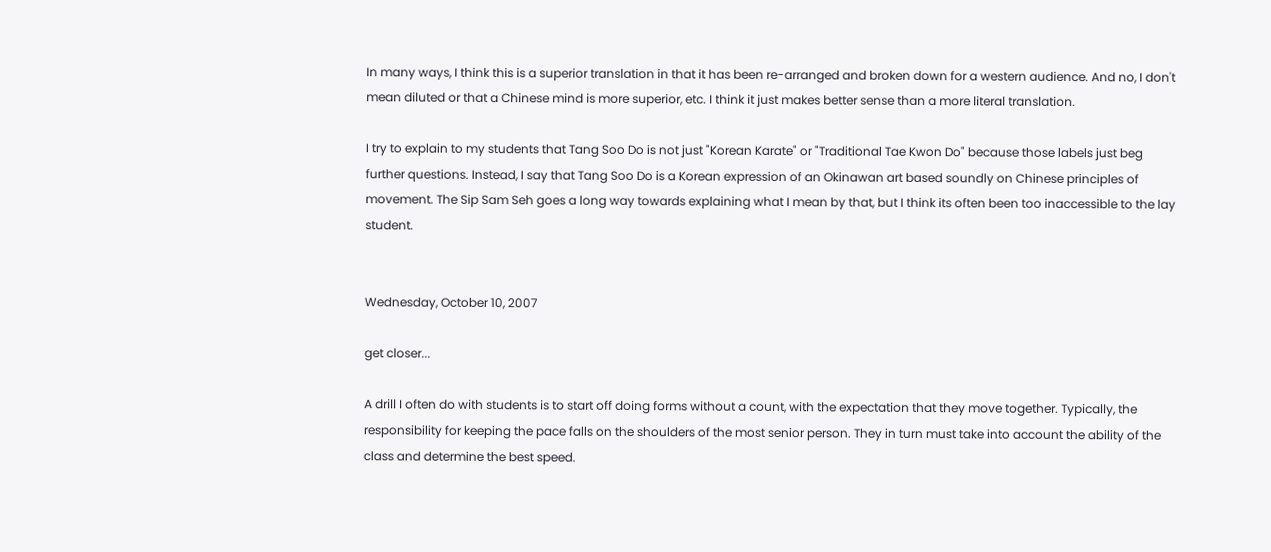In many ways, I think this is a superior translation in that it has been re-arranged and broken down for a western audience. And no, I don't mean diluted or that a Chinese mind is more superior, etc. I think it just makes better sense than a more literal translation.

I try to explain to my students that Tang Soo Do is not just "Korean Karate" or "Traditional Tae Kwon Do" because those labels just beg further questions. Instead, I say that Tang Soo Do is a Korean expression of an Okinawan art based soundly on Chinese principles of movement. The Sip Sam Seh goes a long way towards explaining what I mean by that, but I think its often been too inaccessible to the lay student.


Wednesday, October 10, 2007

get closer...

A drill I often do with students is to start off doing forms without a count, with the expectation that they move together. Typically, the responsibility for keeping the pace falls on the shoulders of the most senior person. They in turn must take into account the ability of the class and determine the best speed.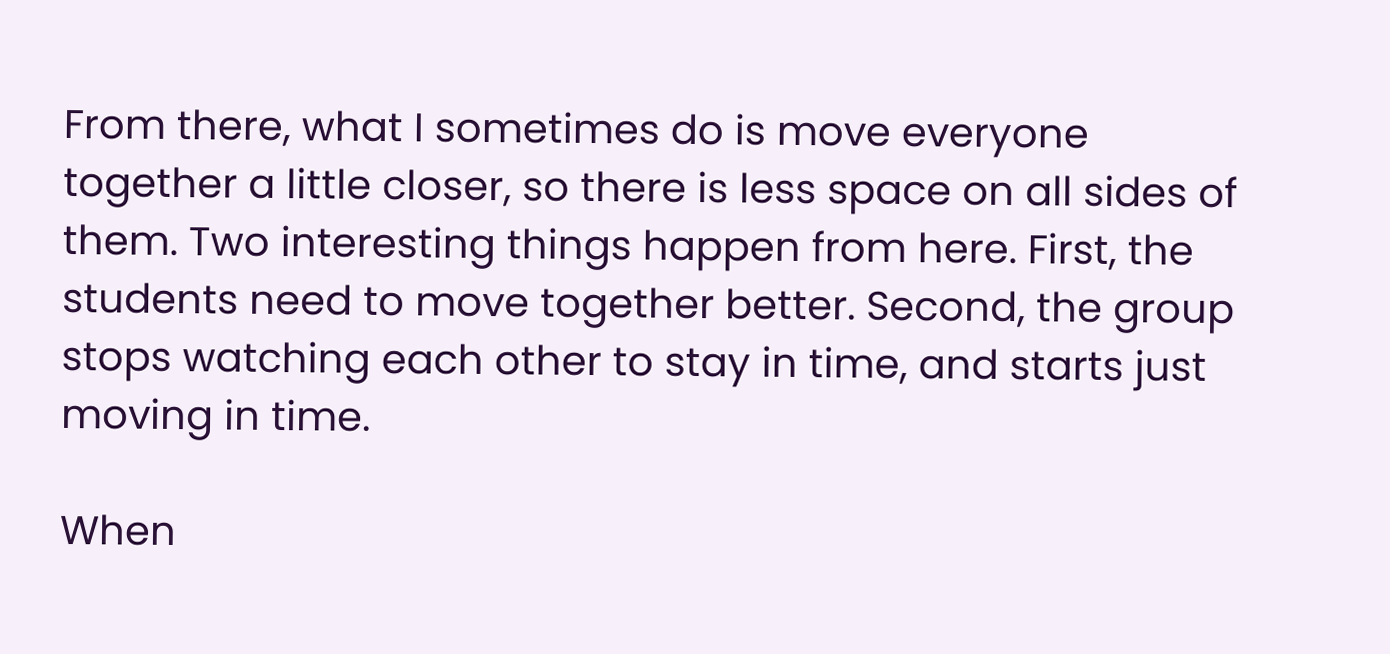From there, what I sometimes do is move everyone together a little closer, so there is less space on all sides of them. Two interesting things happen from here. First, the students need to move together better. Second, the group stops watching each other to stay in time, and starts just moving in time.

When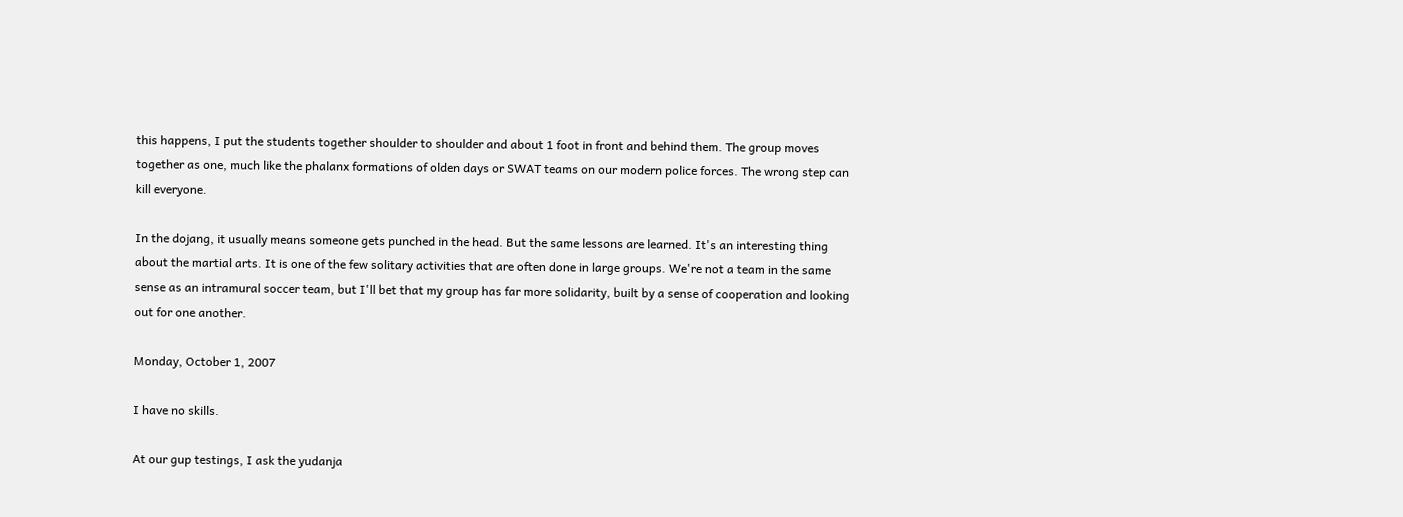this happens, I put the students together shoulder to shoulder and about 1 foot in front and behind them. The group moves together as one, much like the phalanx formations of olden days or SWAT teams on our modern police forces. The wrong step can kill everyone.

In the dojang, it usually means someone gets punched in the head. But the same lessons are learned. It's an interesting thing about the martial arts. It is one of the few solitary activities that are often done in large groups. We're not a team in the same sense as an intramural soccer team, but I'll bet that my group has far more solidarity, built by a sense of cooperation and looking out for one another.

Monday, October 1, 2007

I have no skills.

At our gup testings, I ask the yudanja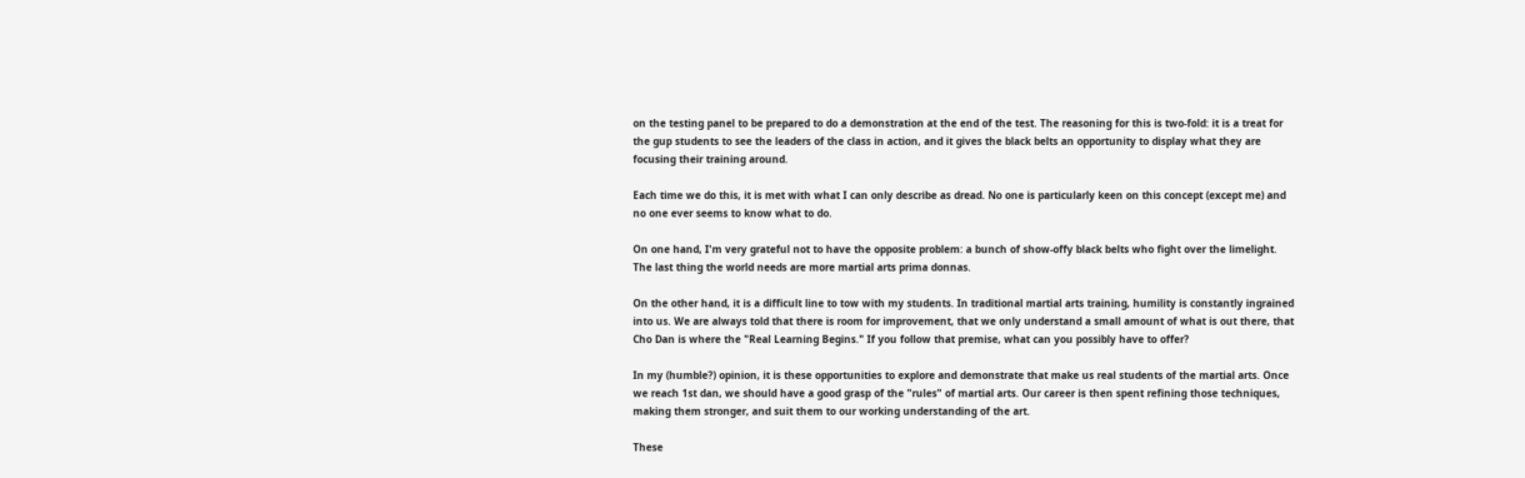on the testing panel to be prepared to do a demonstration at the end of the test. The reasoning for this is two-fold: it is a treat for the gup students to see the leaders of the class in action, and it gives the black belts an opportunity to display what they are focusing their training around.

Each time we do this, it is met with what I can only describe as dread. No one is particularly keen on this concept (except me) and no one ever seems to know what to do.

On one hand, I'm very grateful not to have the opposite problem: a bunch of show-offy black belts who fight over the limelight. The last thing the world needs are more martial arts prima donnas.

On the other hand, it is a difficult line to tow with my students. In traditional martial arts training, humility is constantly ingrained into us. We are always told that there is room for improvement, that we only understand a small amount of what is out there, that Cho Dan is where the "Real Learning Begins." If you follow that premise, what can you possibly have to offer?

In my (humble?) opinion, it is these opportunities to explore and demonstrate that make us real students of the martial arts. Once we reach 1st dan, we should have a good grasp of the "rules" of martial arts. Our career is then spent refining those techniques, making them stronger, and suit them to our working understanding of the art.

These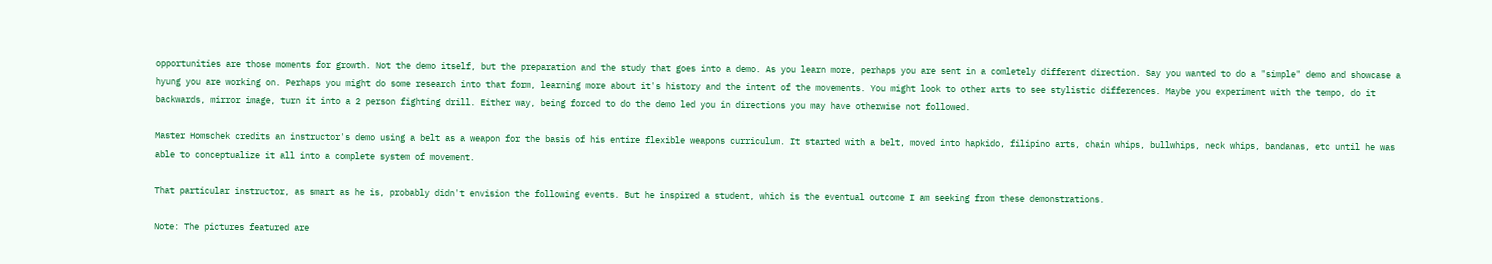opportunities are those moments for growth. Not the demo itself, but the preparation and the study that goes into a demo. As you learn more, perhaps you are sent in a comletely different direction. Say you wanted to do a "simple" demo and showcase a hyung you are working on. Perhaps you might do some research into that form, learning more about it's history and the intent of the movements. You might look to other arts to see stylistic differences. Maybe you experiment with the tempo, do it backwards, mirror image, turn it into a 2 person fighting drill. Either way, being forced to do the demo led you in directions you may have otherwise not followed.

Master Homschek credits an instructor's demo using a belt as a weapon for the basis of his entire flexible weapons curriculum. It started with a belt, moved into hapkido, filipino arts, chain whips, bullwhips, neck whips, bandanas, etc until he was able to conceptualize it all into a complete system of movement.

That particular instructor, as smart as he is, probably didn't envision the following events. But he inspired a student, which is the eventual outcome I am seeking from these demonstrations.

Note: The pictures featured are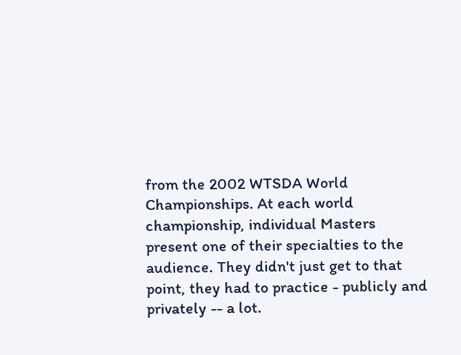from the 2002 WTSDA World Championships. At each world championship, individual Masters present one of their specialties to the audience. They didn't just get to that point, they had to practice - publicly and privately -- a lot.